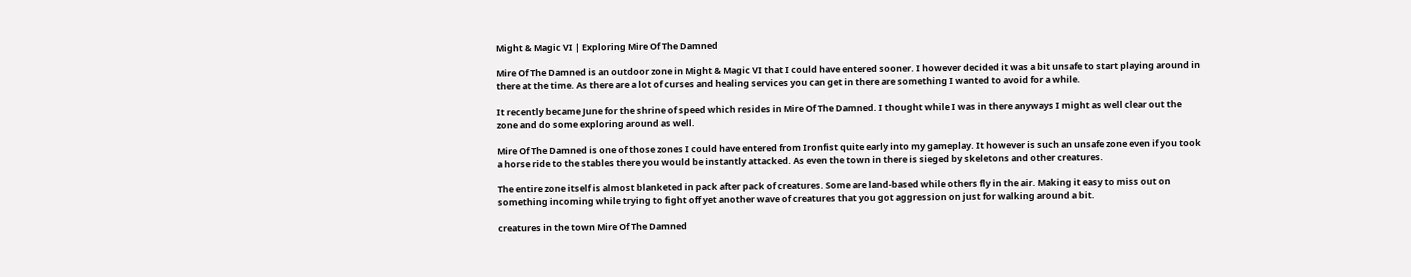Might & Magic VI | Exploring Mire Of The Damned

Mire Of The Damned is an outdoor zone in Might & Magic VI that I could have entered sooner. I however decided it was a bit unsafe to start playing around in there at the time. As there are a lot of curses and healing services you can get in there are something I wanted to avoid for a while.

It recently became June for the shrine of speed which resides in Mire Of The Damned. I thought while I was in there anyways I might as well clear out the zone and do some exploring around as well.

Mire Of The Damned is one of those zones I could have entered from Ironfist quite early into my gameplay. It however is such an unsafe zone even if you took a horse ride to the stables there you would be instantly attacked. As even the town in there is sieged by skeletons and other creatures.

The entire zone itself is almost blanketed in pack after pack of creatures. Some are land-based while others fly in the air. Making it easy to miss out on something incoming while trying to fight off yet another wave of creatures that you got aggression on just for walking around a bit.

creatures in the town Mire Of The Damned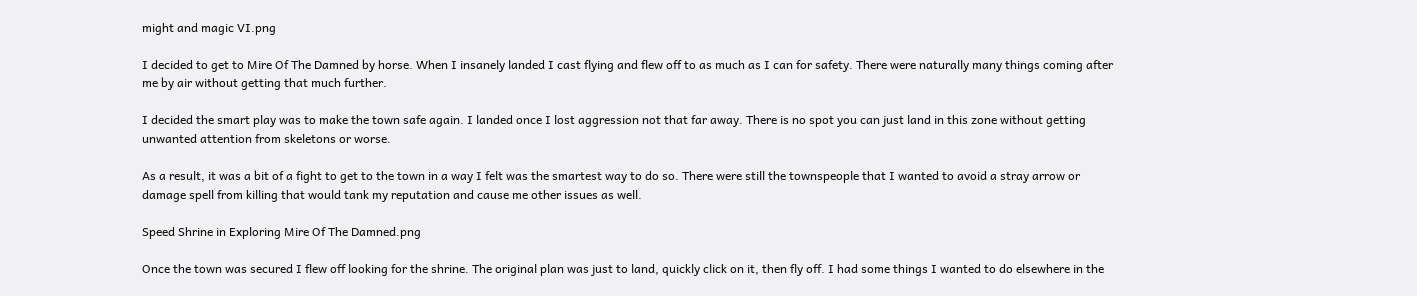might and magic VI.png

I decided to get to Mire Of The Damned by horse. When I insanely landed I cast flying and flew off to as much as I can for safety. There were naturally many things coming after me by air without getting that much further.

I decided the smart play was to make the town safe again. I landed once I lost aggression not that far away. There is no spot you can just land in this zone without getting unwanted attention from skeletons or worse.

As a result, it was a bit of a fight to get to the town in a way I felt was the smartest way to do so. There were still the townspeople that I wanted to avoid a stray arrow or damage spell from killing that would tank my reputation and cause me other issues as well.

Speed Shrine in Exploring Mire Of The Damned.png

Once the town was secured I flew off looking for the shrine. The original plan was just to land, quickly click on it, then fly off. I had some things I wanted to do elsewhere in the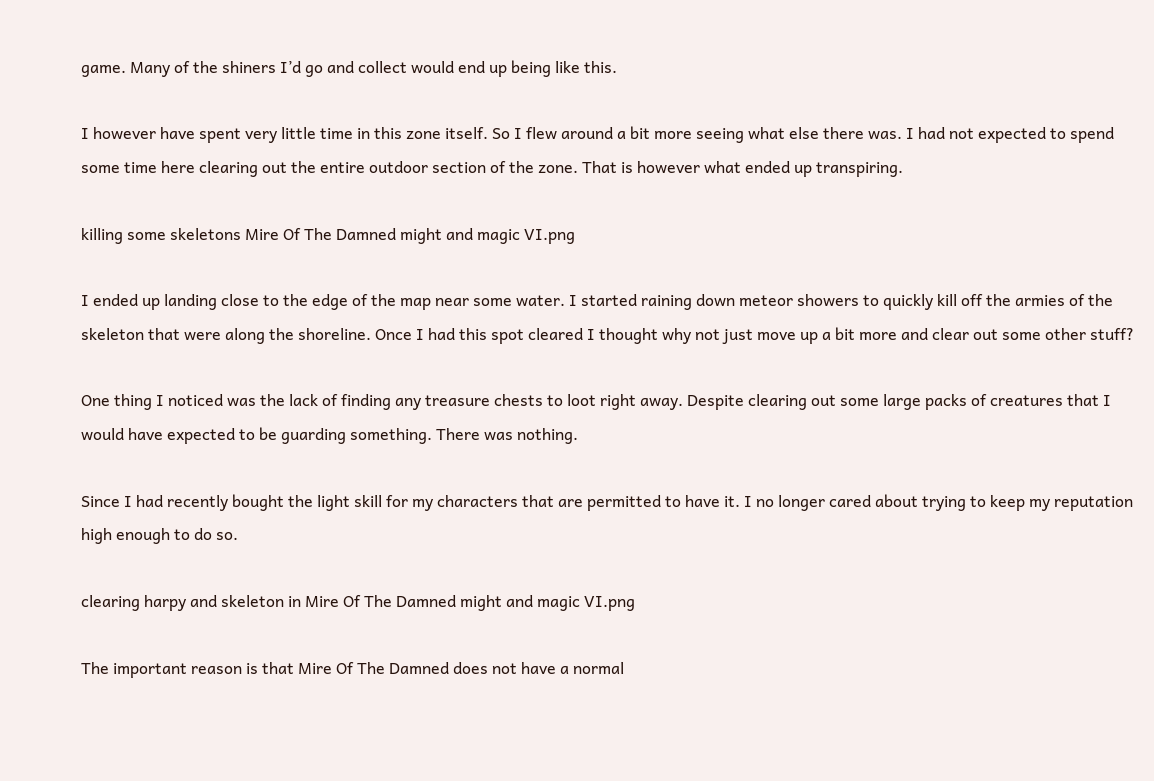game. Many of the shiners I’d go and collect would end up being like this.

I however have spent very little time in this zone itself. So I flew around a bit more seeing what else there was. I had not expected to spend some time here clearing out the entire outdoor section of the zone. That is however what ended up transpiring.

killing some skeletons Mire Of The Damned might and magic VI.png

I ended up landing close to the edge of the map near some water. I started raining down meteor showers to quickly kill off the armies of the skeleton that were along the shoreline. Once I had this spot cleared I thought why not just move up a bit more and clear out some other stuff?

One thing I noticed was the lack of finding any treasure chests to loot right away. Despite clearing out some large packs of creatures that I would have expected to be guarding something. There was nothing.

Since I had recently bought the light skill for my characters that are permitted to have it. I no longer cared about trying to keep my reputation high enough to do so.

clearing harpy and skeleton in Mire Of The Damned might and magic VI.png

The important reason is that Mire Of The Damned does not have a normal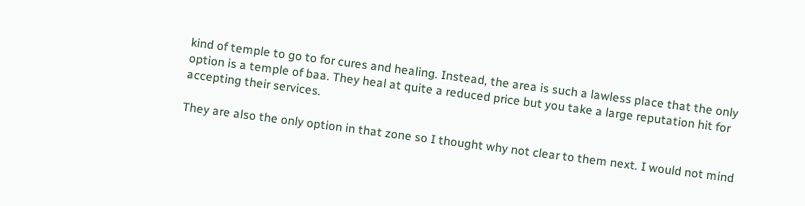kind of temple to go to for cures and healing. Instead, the area is such a lawless place that the only option is a temple of baa. They heal at quite a reduced price but you take a large reputation hit for accepting their services.

They are also the only option in that zone so I thought why not clear to them next. I would not mind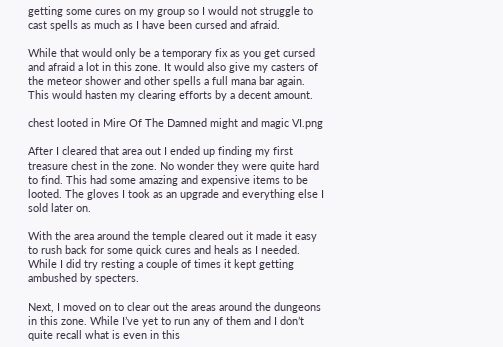getting some cures on my group so I would not struggle to cast spells as much as I have been cursed and afraid.

While that would only be a temporary fix as you get cursed and afraid a lot in this zone. It would also give my casters of the meteor shower and other spells a full mana bar again. This would hasten my clearing efforts by a decent amount.

chest looted in Mire Of The Damned might and magic VI.png

After I cleared that area out I ended up finding my first treasure chest in the zone. No wonder they were quite hard to find. This had some amazing and expensive items to be looted. The gloves I took as an upgrade and everything else I sold later on.

With the area around the temple cleared out it made it easy to rush back for some quick cures and heals as I needed. While I did try resting a couple of times it kept getting ambushed by specters.

Next, I moved on to clear out the areas around the dungeons in this zone. While I’ve yet to run any of them and I don’t quite recall what is even in this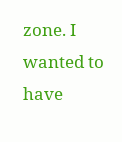zone. I wanted to have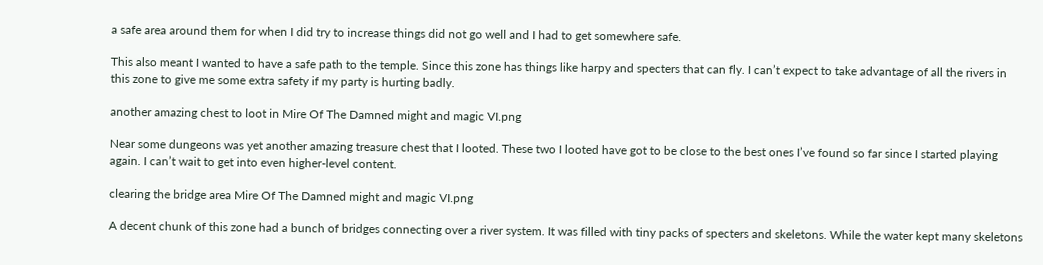a safe area around them for when I did try to increase things did not go well and I had to get somewhere safe.

This also meant I wanted to have a safe path to the temple. Since this zone has things like harpy and specters that can fly. I can’t expect to take advantage of all the rivers in this zone to give me some extra safety if my party is hurting badly.

another amazing chest to loot in Mire Of The Damned might and magic VI.png

Near some dungeons was yet another amazing treasure chest that I looted. These two I looted have got to be close to the best ones I’ve found so far since I started playing again. I can’t wait to get into even higher-level content.

clearing the bridge area Mire Of The Damned might and magic VI.png

A decent chunk of this zone had a bunch of bridges connecting over a river system. It was filled with tiny packs of specters and skeletons. While the water kept many skeletons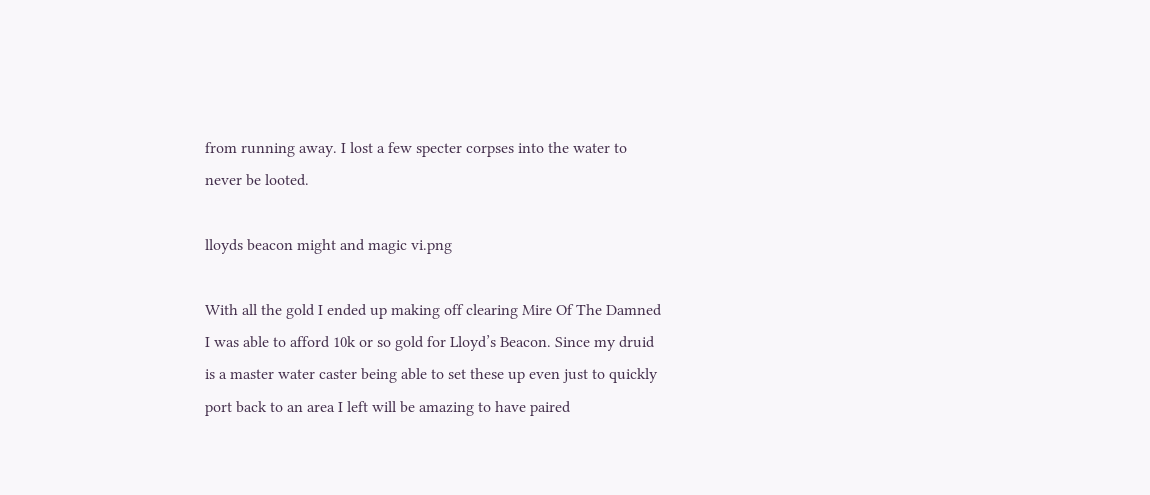from running away. I lost a few specter corpses into the water to never be looted.

lloyds beacon might and magic vi.png

With all the gold I ended up making off clearing Mire Of The Damned I was able to afford 10k or so gold for Lloyd’s Beacon. Since my druid is a master water caster being able to set these up even just to quickly port back to an area I left will be amazing to have paired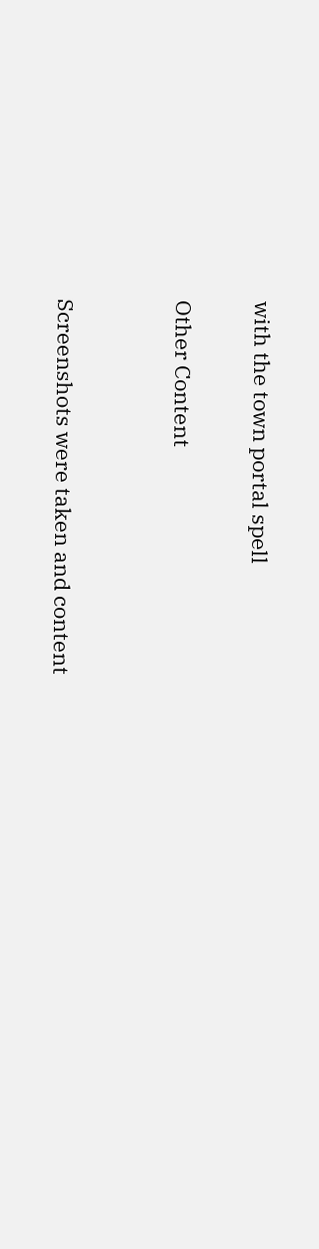with the town portal spell

Other Content


Screenshots were taken and content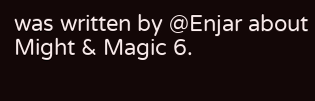was written by @Enjar about Might & Magic 6.